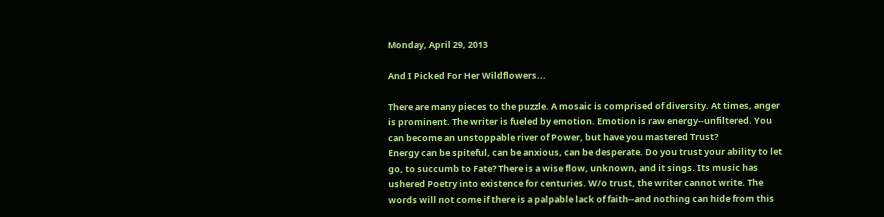Monday, April 29, 2013

And I Picked For Her Wildflowers...

There are many pieces to the puzzle. A mosaic is comprised of diversity. At times, anger is prominent. The writer is fueled by emotion. Emotion is raw energy--unfiltered. You can become an unstoppable river of Power, but have you mastered Trust?
Energy can be spiteful, can be anxious, can be desperate. Do you trust your ability to let go, to succumb to Fate? There is a wise flow, unknown, and it sings. Its music has ushered Poetry into existence for centuries. W/o trust, the writer cannot write. The words will not come if there is a palpable lack of faith--and nothing can hide from this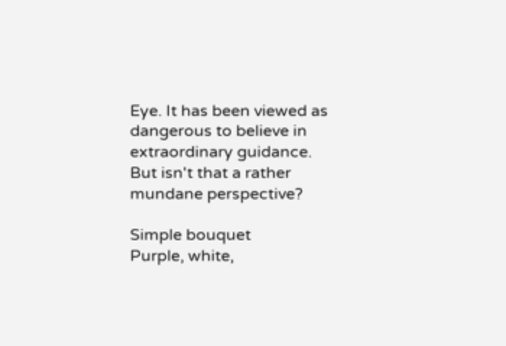Eye. It has been viewed as dangerous to believe in extraordinary guidance. But isn't that a rather mundane perspective?

Simple bouquet
Purple, white,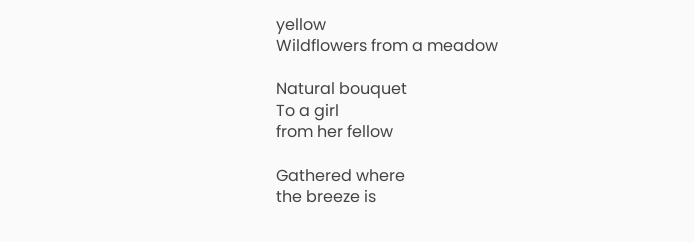yellow
Wildflowers from a meadow

Natural bouquet
To a girl
from her fellow

Gathered where
the breeze is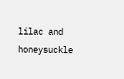lilac and honeysuckle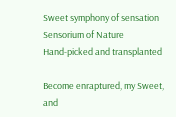Sweet symphony of sensation
Sensorium of Nature
Hand-picked and transplanted

Become enraptured, my Sweet,
and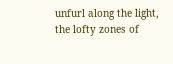unfurl along the light,
the lofty zones of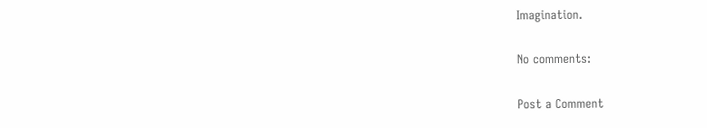Imagination.

No comments:

Post a Comment